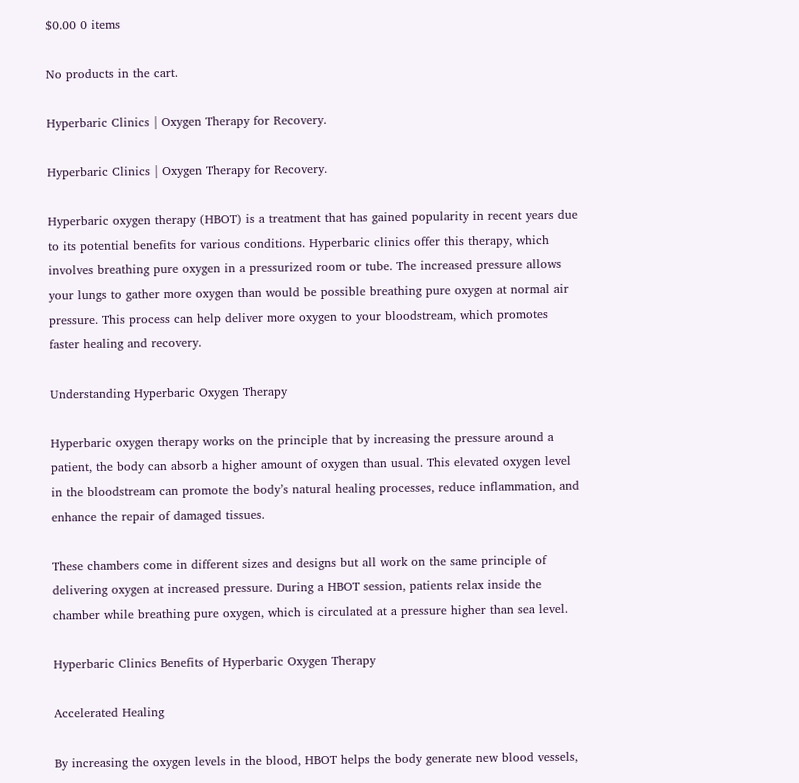$0.00 0 items

No products in the cart.

Hyperbaric Clinics | Oxygen Therapy for Recovery.

Hyperbaric Clinics | Oxygen Therapy for Recovery.

Hyperbaric oxygen therapy (HBOT) is a treatment that has gained popularity in recent years due to its potential benefits for various conditions. Hyperbaric clinics offer this therapy, which involves breathing pure oxygen in a pressurized room or tube. The increased pressure allows your lungs to gather more oxygen than would be possible breathing pure oxygen at normal air pressure. This process can help deliver more oxygen to your bloodstream, which promotes faster healing and recovery.

Understanding Hyperbaric Oxygen Therapy

Hyperbaric oxygen therapy works on the principle that by increasing the pressure around a patient, the body can absorb a higher amount of oxygen than usual. This elevated oxygen level in the bloodstream can promote the body’s natural healing processes, reduce inflammation, and enhance the repair of damaged tissues.

These chambers come in different sizes and designs but all work on the same principle of delivering oxygen at increased pressure. During a HBOT session, patients relax inside the chamber while breathing pure oxygen, which is circulated at a pressure higher than sea level.

Hyperbaric Clinics Benefits of Hyperbaric Oxygen Therapy

Accelerated Healing

By increasing the oxygen levels in the blood, HBOT helps the body generate new blood vessels,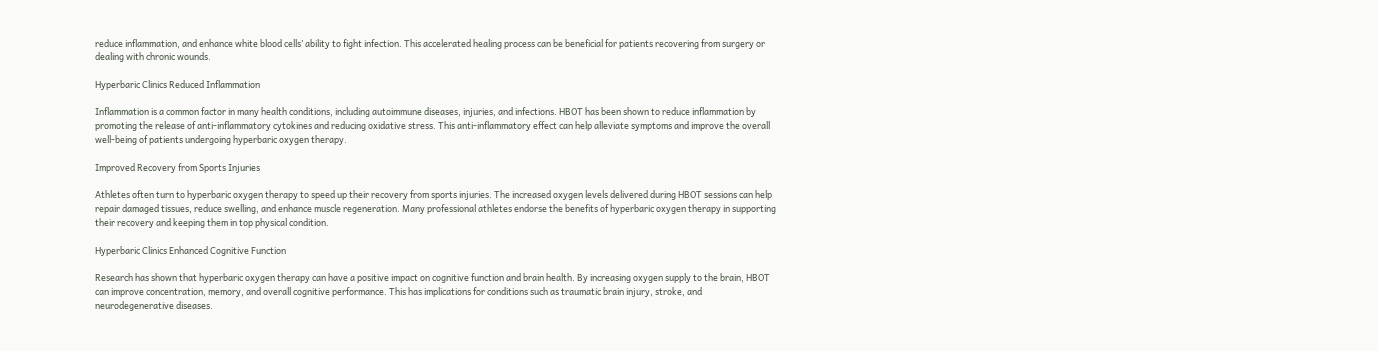reduce inflammation, and enhance white blood cells’ ability to fight infection. This accelerated healing process can be beneficial for patients recovering from surgery or dealing with chronic wounds.

Hyperbaric Clinics Reduced Inflammation

Inflammation is a common factor in many health conditions, including autoimmune diseases, injuries, and infections. HBOT has been shown to reduce inflammation by promoting the release of anti-inflammatory cytokines and reducing oxidative stress. This anti-inflammatory effect can help alleviate symptoms and improve the overall well-being of patients undergoing hyperbaric oxygen therapy.

Improved Recovery from Sports Injuries

Athletes often turn to hyperbaric oxygen therapy to speed up their recovery from sports injuries. The increased oxygen levels delivered during HBOT sessions can help repair damaged tissues, reduce swelling, and enhance muscle regeneration. Many professional athletes endorse the benefits of hyperbaric oxygen therapy in supporting their recovery and keeping them in top physical condition.

Hyperbaric Clinics Enhanced Cognitive Function

Research has shown that hyperbaric oxygen therapy can have a positive impact on cognitive function and brain health. By increasing oxygen supply to the brain, HBOT can improve concentration, memory, and overall cognitive performance. This has implications for conditions such as traumatic brain injury, stroke, and neurodegenerative diseases.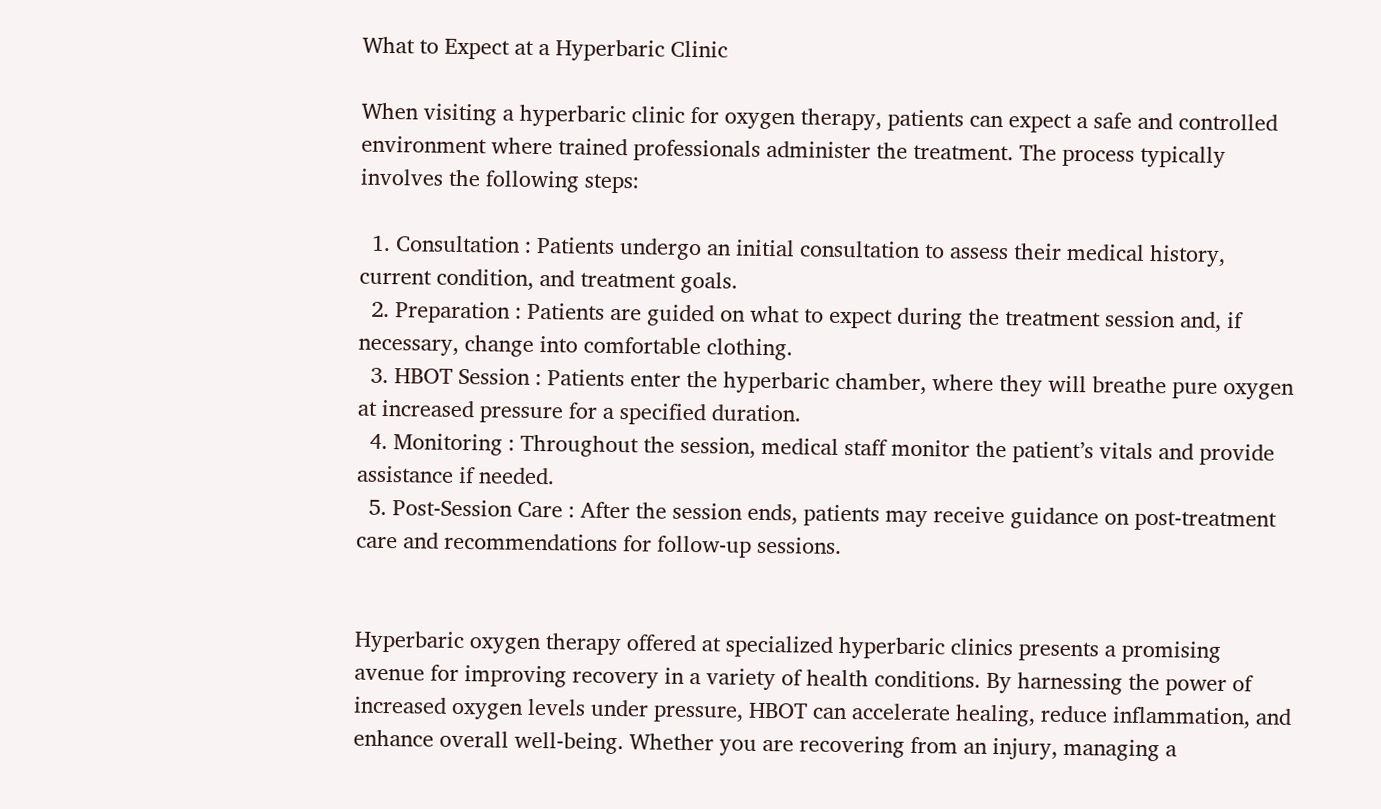What to Expect at a Hyperbaric Clinic

When visiting a hyperbaric clinic for oxygen therapy, patients can expect a safe and controlled environment where trained professionals administer the treatment. The process typically involves the following steps:

  1. Consultation : Patients undergo an initial consultation to assess their medical history, current condition, and treatment goals.
  2. Preparation : Patients are guided on what to expect during the treatment session and, if necessary, change into comfortable clothing.
  3. HBOT Session : Patients enter the hyperbaric chamber, where they will breathe pure oxygen at increased pressure for a specified duration.
  4. Monitoring : Throughout the session, medical staff monitor the patient’s vitals and provide assistance if needed.
  5. Post-Session Care : After the session ends, patients may receive guidance on post-treatment care and recommendations for follow-up sessions.


Hyperbaric oxygen therapy offered at specialized hyperbaric clinics presents a promising avenue for improving recovery in a variety of health conditions. By harnessing the power of increased oxygen levels under pressure, HBOT can accelerate healing, reduce inflammation, and enhance overall well-being. Whether you are recovering from an injury, managing a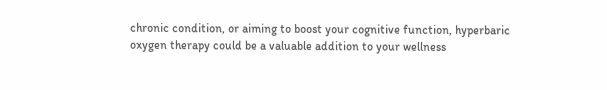chronic condition, or aiming to boost your cognitive function, hyperbaric oxygen therapy could be a valuable addition to your wellness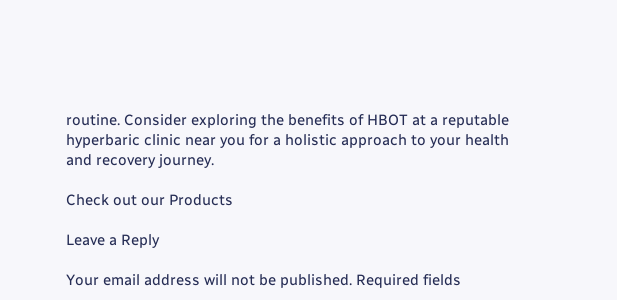routine. Consider exploring the benefits of HBOT at a reputable hyperbaric clinic near you for a holistic approach to your health and recovery journey.

Check out our Products

Leave a Reply

Your email address will not be published. Required fields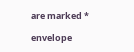are marked *

envelope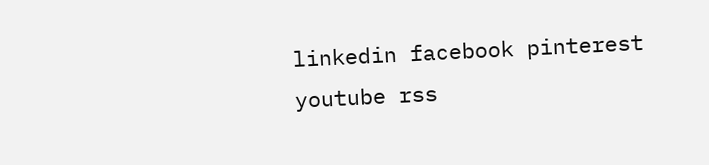linkedin facebook pinterest youtube rss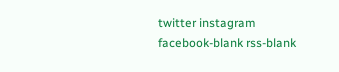twitter instagram facebook-blank rss-blank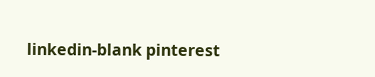linkedin-blank pinterest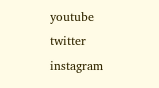youtube twitter instagram